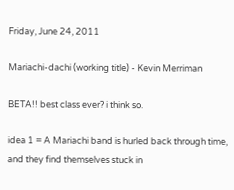Friday, June 24, 2011

Mariachi-dachi (working title) - Kevin Merriman

BETA!! best class ever? i think so.

idea 1 = A Mariachi band is hurled back through time, and they find themselves stuck in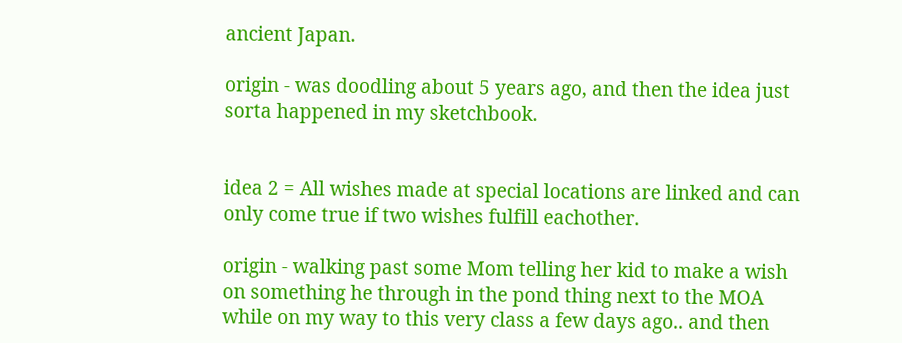ancient Japan.

origin - was doodling about 5 years ago, and then the idea just sorta happened in my sketchbook.


idea 2 = All wishes made at special locations are linked and can only come true if two wishes fulfill eachother.

origin - walking past some Mom telling her kid to make a wish on something he through in the pond thing next to the MOA while on my way to this very class a few days ago.. and then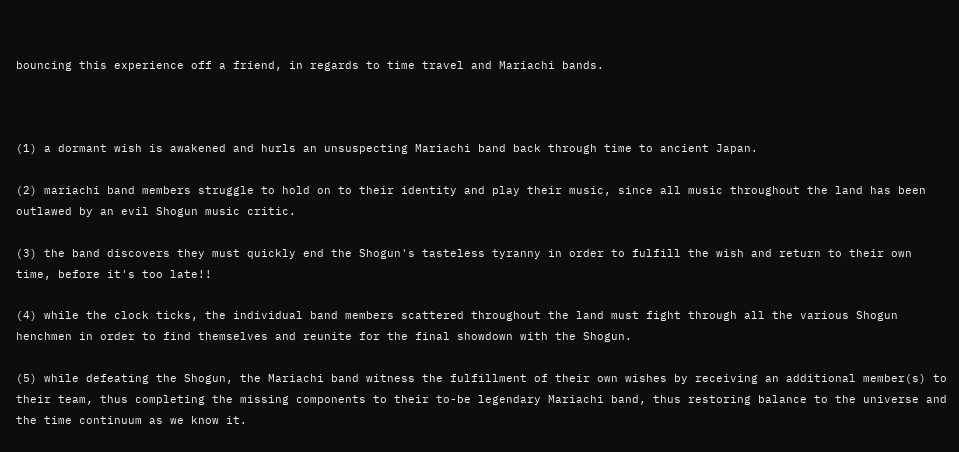bouncing this experience off a friend, in regards to time travel and Mariachi bands.



(1) a dormant wish is awakened and hurls an unsuspecting Mariachi band back through time to ancient Japan.

(2) mariachi band members struggle to hold on to their identity and play their music, since all music throughout the land has been outlawed by an evil Shogun music critic.

(3) the band discovers they must quickly end the Shogun's tasteless tyranny in order to fulfill the wish and return to their own time, before it's too late!!

(4) while the clock ticks, the individual band members scattered throughout the land must fight through all the various Shogun henchmen in order to find themselves and reunite for the final showdown with the Shogun.

(5) while defeating the Shogun, the Mariachi band witness the fulfillment of their own wishes by receiving an additional member(s) to their team, thus completing the missing components to their to-be legendary Mariachi band, thus restoring balance to the universe and the time continuum as we know it.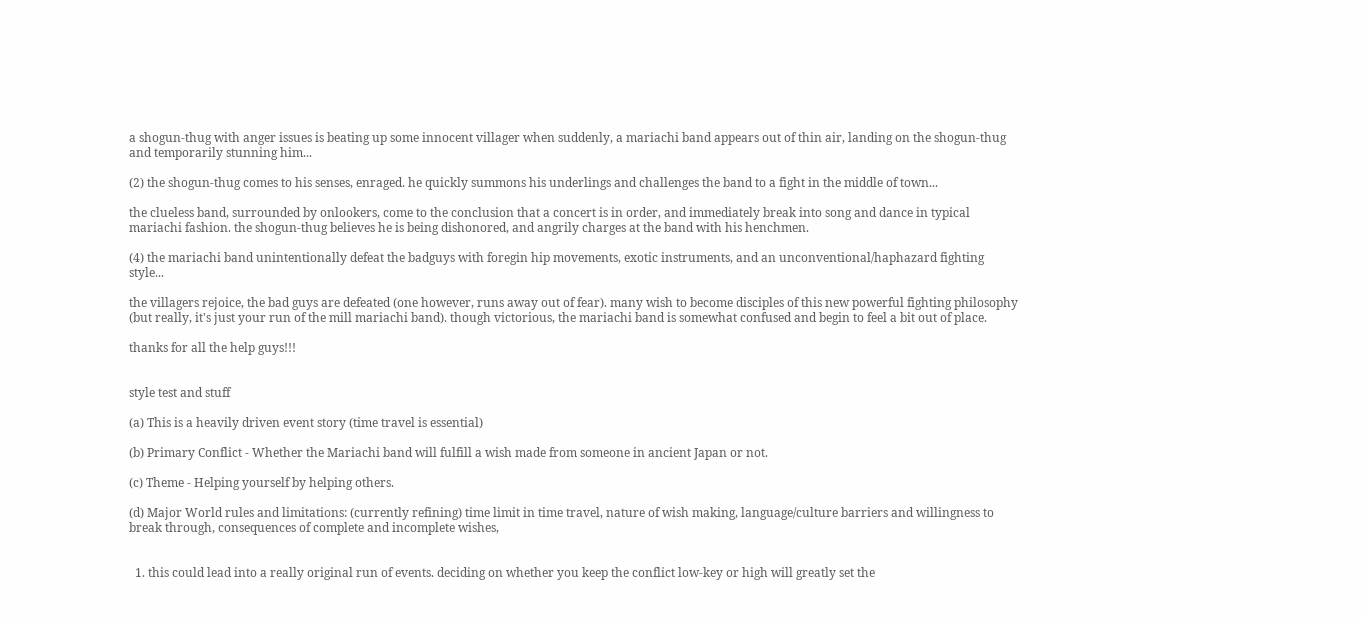a shogun-thug with anger issues is beating up some innocent villager when suddenly, a mariachi band appears out of thin air, landing on the shogun-thug and temporarily stunning him...

(2) the shogun-thug comes to his senses, enraged. he quickly summons his underlings and challenges the band to a fight in the middle of town...

the clueless band, surrounded by onlookers, come to the conclusion that a concert is in order, and immediately break into song and dance in typical mariachi fashion. the shogun-thug believes he is being dishonored, and angrily charges at the band with his henchmen.

(4) the mariachi band unintentionally defeat the badguys with foregin hip movements, exotic instruments, and an unconventional/haphazard fighting style...

the villagers rejoice, the bad guys are defeated (one however, runs away out of fear). many wish to become disciples of this new powerful fighting philosophy (but really, it's just your run of the mill mariachi band). though victorious, the mariachi band is somewhat confused and begin to feel a bit out of place.

thanks for all the help guys!!!


style test and stuff

(a) This is a heavily driven event story (time travel is essential)

(b) Primary Conflict - Whether the Mariachi band will fulfill a wish made from someone in ancient Japan or not.

(c) Theme - Helping yourself by helping others.

(d) Major World rules and limitations: (currently refining) time limit in time travel, nature of wish making, language/culture barriers and willingness to break through, consequences of complete and incomplete wishes,


  1. this could lead into a really original run of events. deciding on whether you keep the conflict low-key or high will greatly set the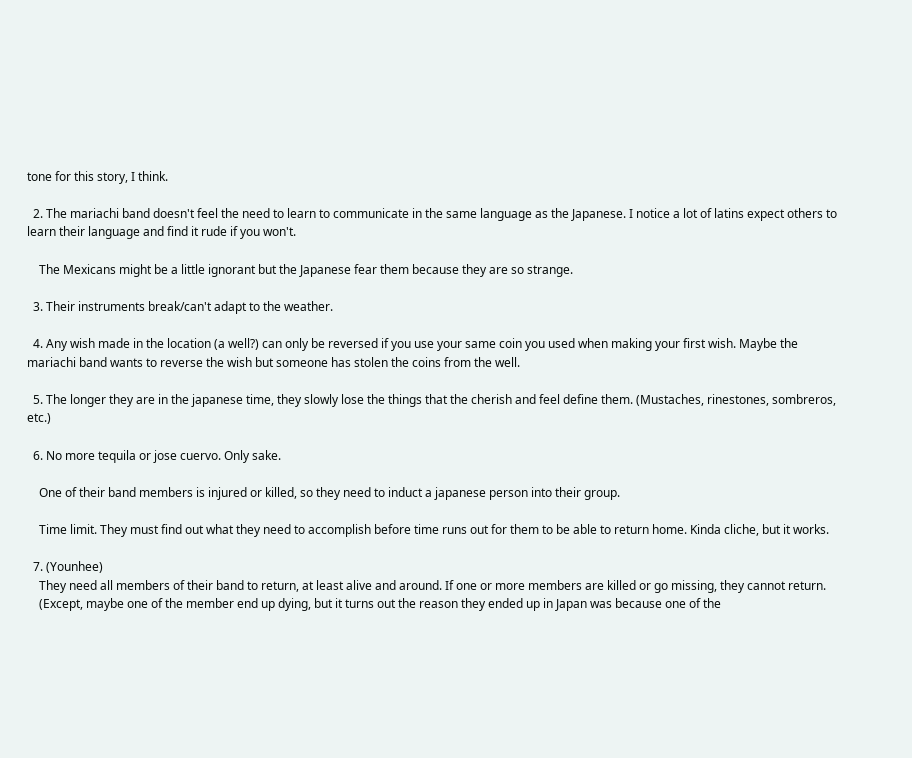tone for this story, I think.

  2. The mariachi band doesn't feel the need to learn to communicate in the same language as the Japanese. I notice a lot of latins expect others to learn their language and find it rude if you won't.

    The Mexicans might be a little ignorant but the Japanese fear them because they are so strange.

  3. Their instruments break/can't adapt to the weather.

  4. Any wish made in the location (a well?) can only be reversed if you use your same coin you used when making your first wish. Maybe the mariachi band wants to reverse the wish but someone has stolen the coins from the well.

  5. The longer they are in the japanese time, they slowly lose the things that the cherish and feel define them. (Mustaches, rinestones, sombreros, etc.)

  6. No more tequila or jose cuervo. Only sake.

    One of their band members is injured or killed, so they need to induct a japanese person into their group.

    Time limit. They must find out what they need to accomplish before time runs out for them to be able to return home. Kinda cliche, but it works.

  7. (Younhee)
    They need all members of their band to return, at least alive and around. If one or more members are killed or go missing, they cannot return.
    (Except, maybe one of the member end up dying, but it turns out the reason they ended up in Japan was because one of the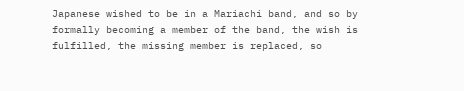Japanese wished to be in a Mariachi band, and so by formally becoming a member of the band, the wish is fulfilled, the missing member is replaced, so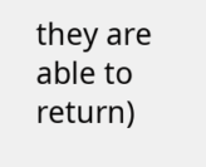they are able to return)